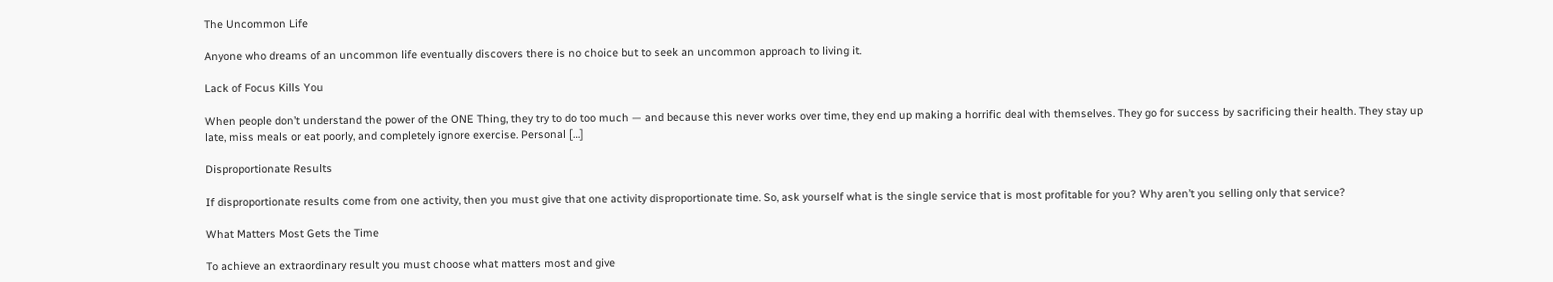The Uncommon Life

Anyone who dreams of an uncommon life eventually discovers there is no choice but to seek an uncommon approach to living it.

Lack of Focus Kills You

When people don’t understand the power of the ONE Thing, they try to do too much — and because this never works over time, they end up making a horrific deal with themselves. They go for success by sacrificing their health. They stay up late, miss meals or eat poorly, and completely ignore exercise. Personal […]

Disproportionate Results

If disproportionate results come from one activity, then you must give that one activity disproportionate time. So, ask yourself what is the single service that is most profitable for you? Why aren’t you selling only that service?

What Matters Most Gets the Time

To achieve an extraordinary result you must choose what matters most and give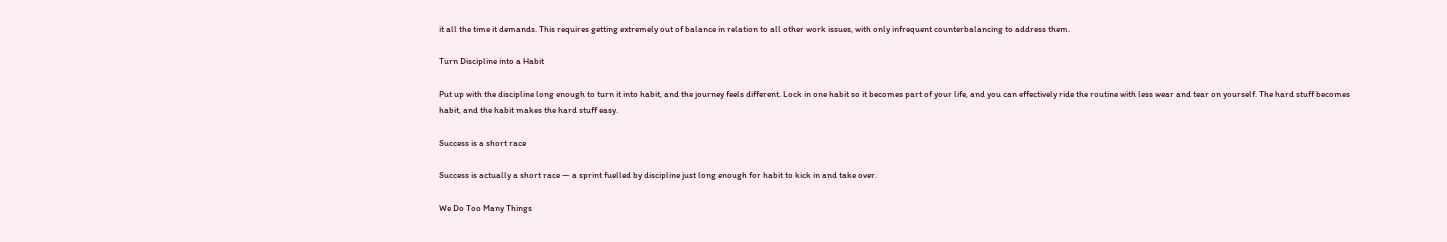it all the time it demands. This requires getting extremely out of balance in relation to all other work issues, with only infrequent counterbalancing to address them.

Turn Discipline into a Habit

Put up with the discipline long enough to turn it into habit, and the journey feels different. Lock in one habit so it becomes part of your life, and you can effectively ride the routine with less wear and tear on yourself. The hard stuff becomes habit, and the habit makes the hard stuff easy.

Success is a short race

Success is actually a short race — a sprint fuelled by discipline just long enough for habit to kick in and take over.

We Do Too Many Things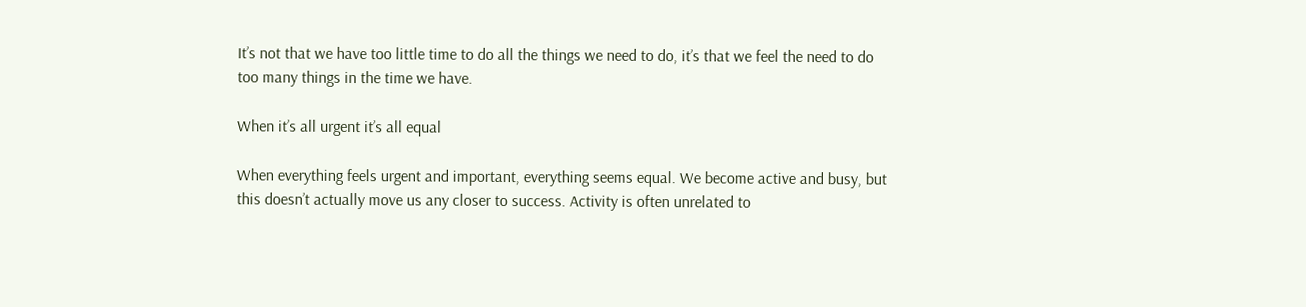It’s not that we have too little time to do all the things we need to do, it’s that we feel the need to do too many things in the time we have.

When it’s all urgent it’s all equal

When everything feels urgent and important, everything seems equal. We become active and busy, but this doesn’t actually move us any closer to success. Activity is often unrelated to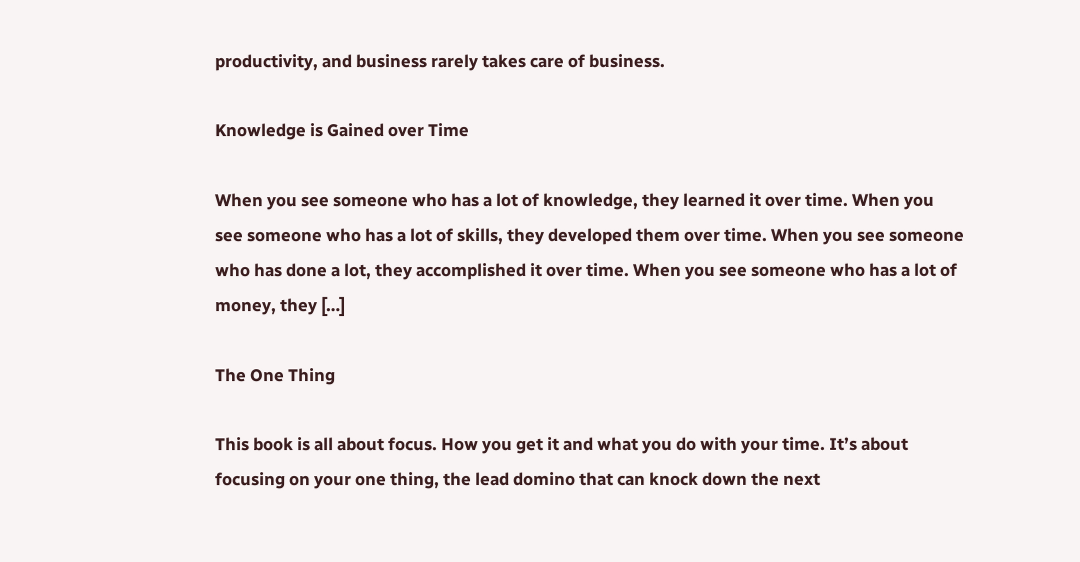productivity, and business rarely takes care of business.

Knowledge is Gained over Time

When you see someone who has a lot of knowledge, they learned it over time. When you see someone who has a lot of skills, they developed them over time. When you see someone who has done a lot, they accomplished it over time. When you see someone who has a lot of money, they […]

The One Thing

This book is all about focus. How you get it and what you do with your time. It’s about focusing on your one thing, the lead domino that can knock down the next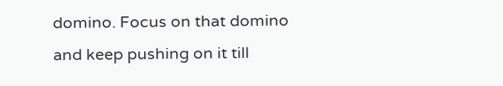domino. Focus on that domino and keep pushing on it till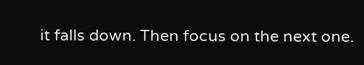it falls down. Then focus on the next one.